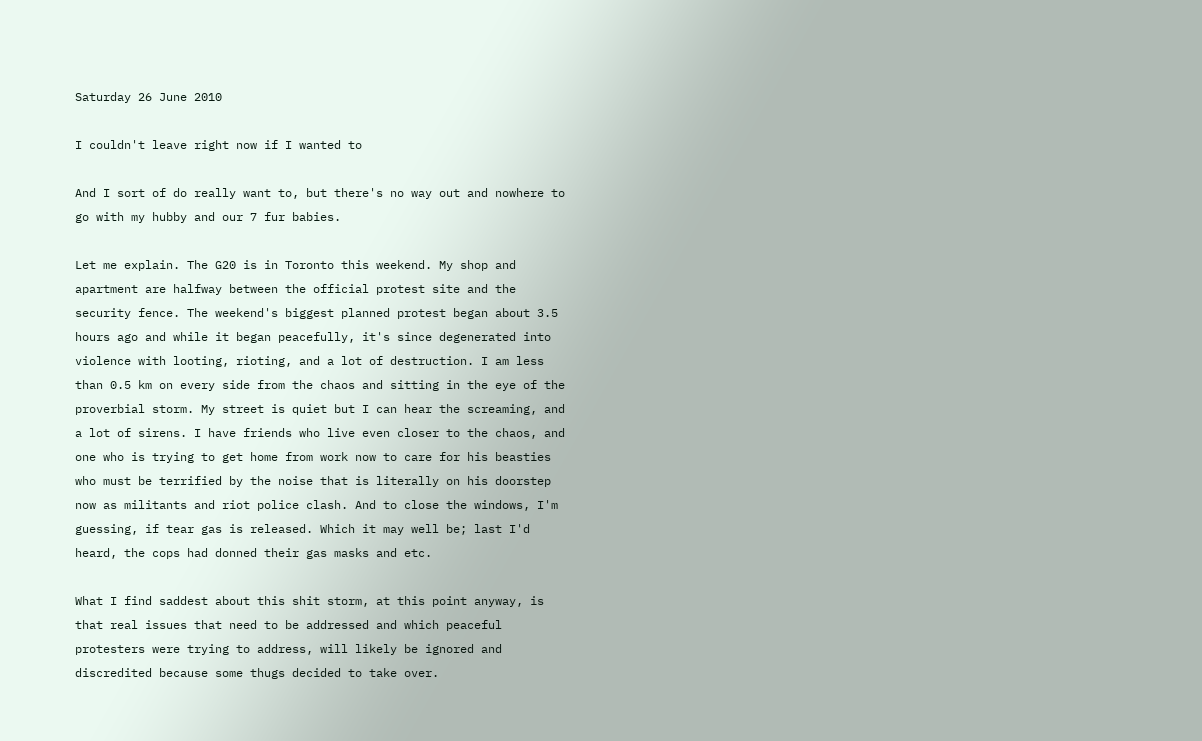Saturday 26 June 2010

I couldn't leave right now if I wanted to

And I sort of do really want to, but there's no way out and nowhere to go with my hubby and our 7 fur babies.

Let me explain. The G20 is in Toronto this weekend. My shop and apartment are halfway between the official protest site and the security fence. The weekend's biggest planned protest began about 3.5 hours ago and while it began peacefully, it's since degenerated into violence with looting, rioting, and a lot of destruction. I am less than 0.5 km on every side from the chaos and sitting in the eye of the proverbial storm. My street is quiet but I can hear the screaming, and a lot of sirens. I have friends who live even closer to the chaos, and one who is trying to get home from work now to care for his beasties who must be terrified by the noise that is literally on his doorstep now as militants and riot police clash. And to close the windows, I'm guessing, if tear gas is released. Which it may well be; last I'd heard, the cops had donned their gas masks and etc.

What I find saddest about this shit storm, at this point anyway, is that real issues that need to be addressed and which peaceful protesters were trying to address, will likely be ignored and discredited because some thugs decided to take over.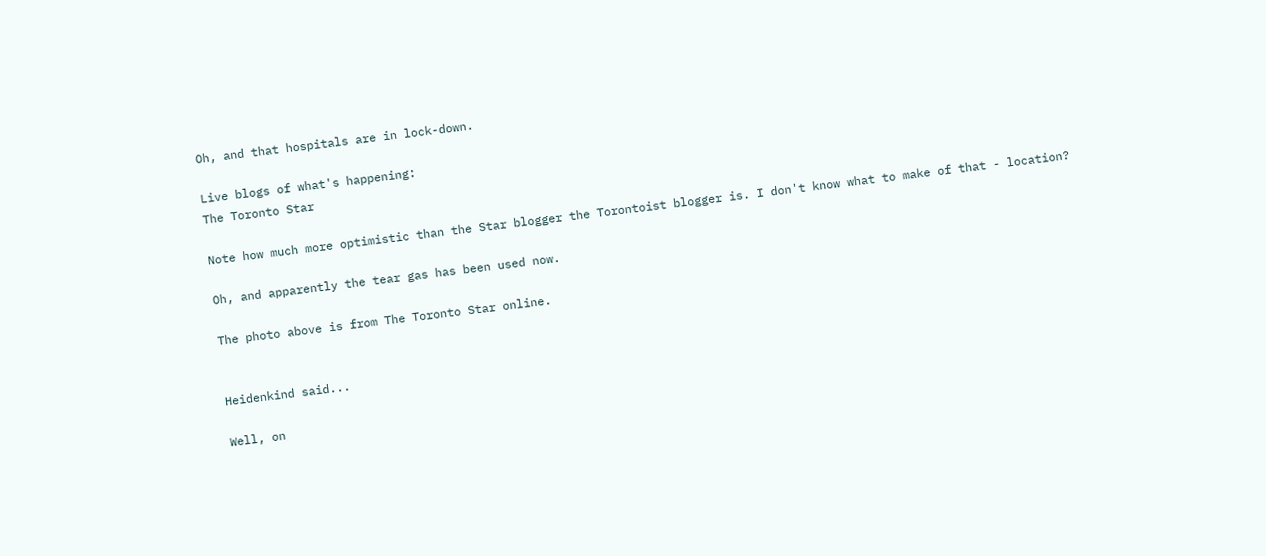Oh, and that hospitals are in lock-down.

Live blogs of what's happening:
The Toronto Star

Note how much more optimistic than the Star blogger the Torontoist blogger is. I don't know what to make of that - location?

Oh, and apparently the tear gas has been used now.

The photo above is from The Toronto Star online.


Heidenkind said...

Well, on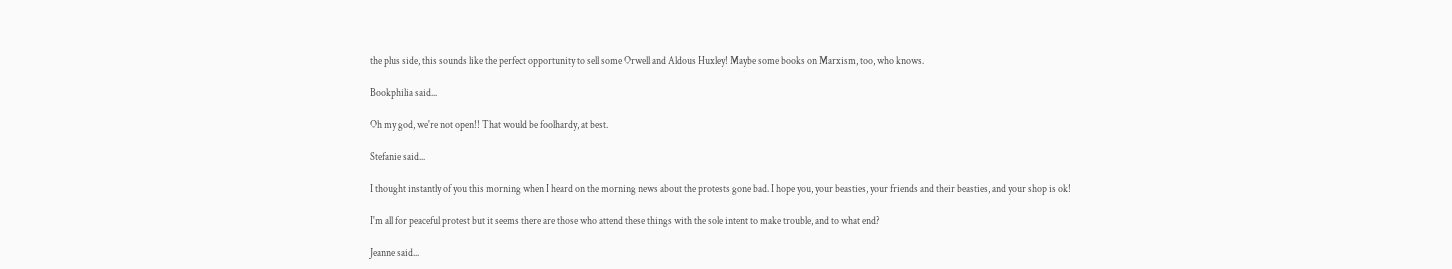the plus side, this sounds like the perfect opportunity to sell some Orwell and Aldous Huxley! Maybe some books on Marxism, too, who knows.

Bookphilia said...

Oh my god, we're not open!! That would be foolhardy, at best.

Stefanie said...

I thought instantly of you this morning when I heard on the morning news about the protests gone bad. I hope you, your beasties, your friends and their beasties, and your shop is ok!

I'm all for peaceful protest but it seems there are those who attend these things with the sole intent to make trouble, and to what end?

Jeanne said...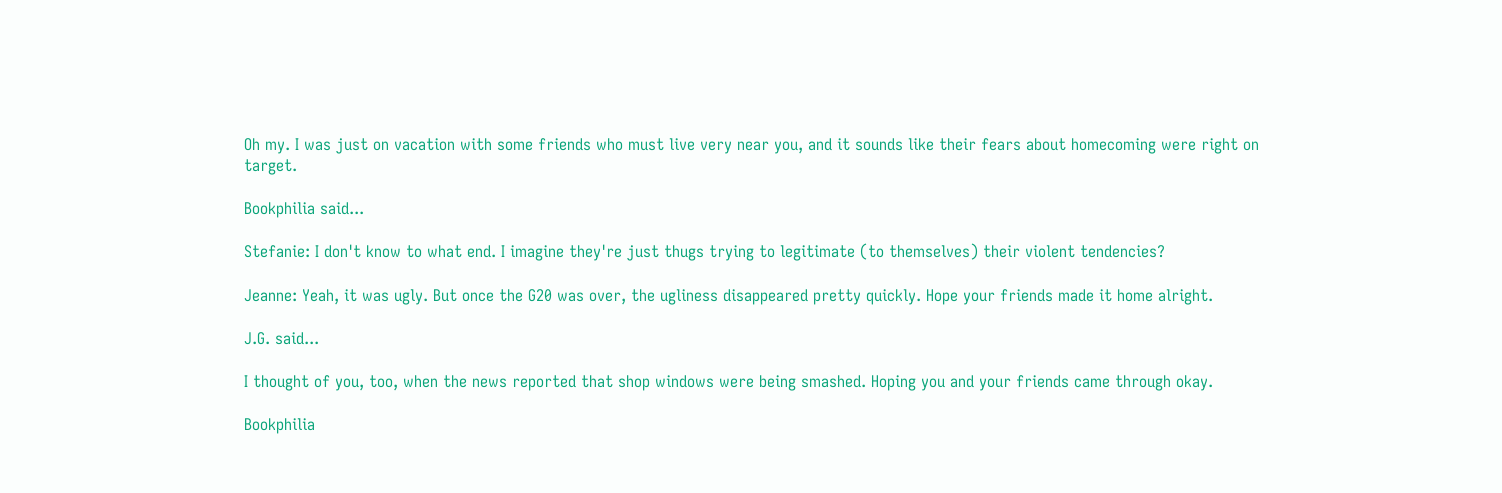Oh my. I was just on vacation with some friends who must live very near you, and it sounds like their fears about homecoming were right on target.

Bookphilia said...

Stefanie: I don't know to what end. I imagine they're just thugs trying to legitimate (to themselves) their violent tendencies?

Jeanne: Yeah, it was ugly. But once the G20 was over, the ugliness disappeared pretty quickly. Hope your friends made it home alright.

J.G. said...

I thought of you, too, when the news reported that shop windows were being smashed. Hoping you and your friends came through okay.

Bookphilia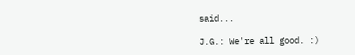said...

J.G.: We're all good. :)